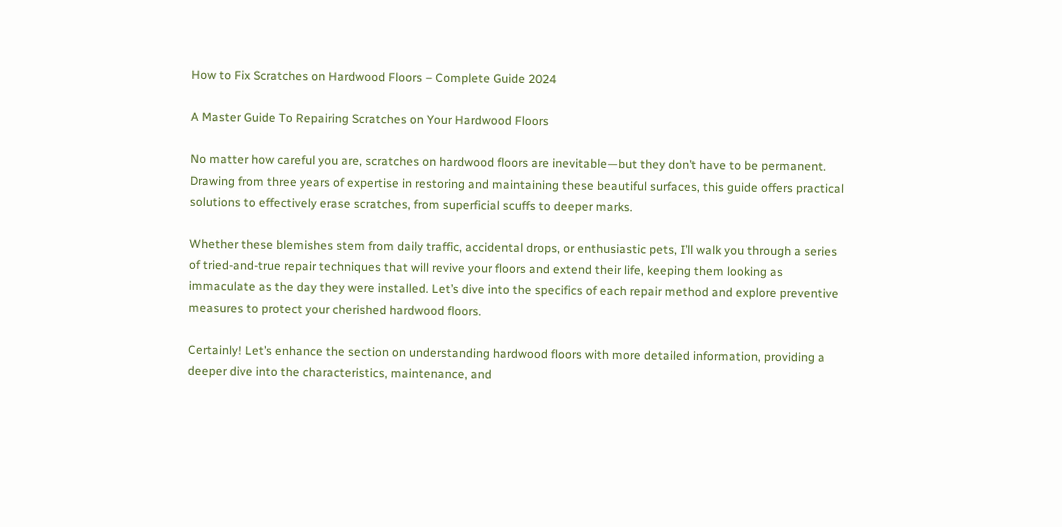How to Fix Scratches on Hardwood Floors – Complete Guide 2024

A Master Guide To Repairing Scratches on Your Hardwood Floors

No matter how careful you are, scratches on hardwood floors are inevitable—but they don’t have to be permanent. Drawing from three years of expertise in restoring and maintaining these beautiful surfaces, this guide offers practical solutions to effectively erase scratches, from superficial scuffs to deeper marks.

Whether these blemishes stem from daily traffic, accidental drops, or enthusiastic pets, I’ll walk you through a series of tried-and-true repair techniques that will revive your floors and extend their life, keeping them looking as immaculate as the day they were installed. Let’s dive into the specifics of each repair method and explore preventive measures to protect your cherished hardwood floors.

Certainly! Let’s enhance the section on understanding hardwood floors with more detailed information, providing a deeper dive into the characteristics, maintenance, and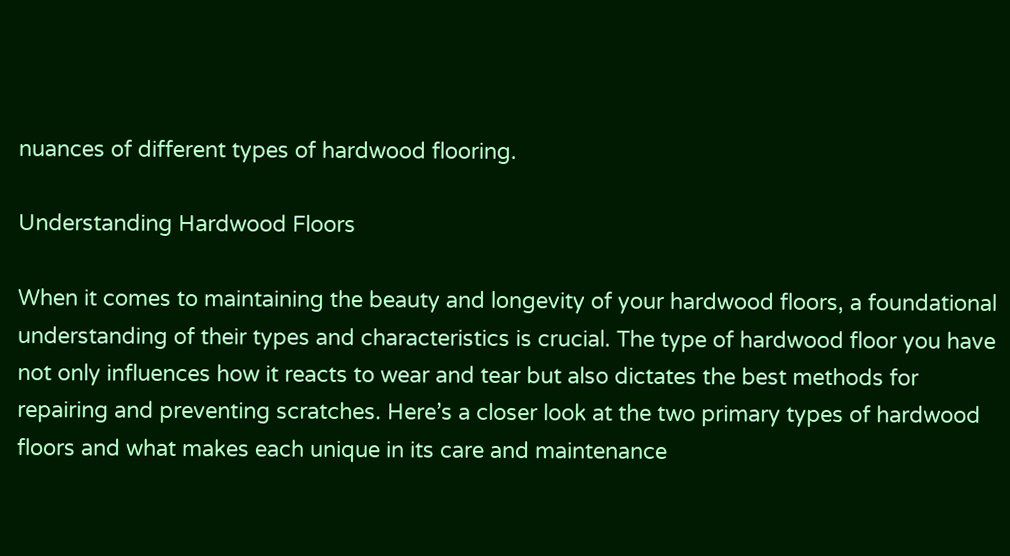nuances of different types of hardwood flooring.

Understanding Hardwood Floors

When it comes to maintaining the beauty and longevity of your hardwood floors, a foundational understanding of their types and characteristics is crucial. The type of hardwood floor you have not only influences how it reacts to wear and tear but also dictates the best methods for repairing and preventing scratches. Here’s a closer look at the two primary types of hardwood floors and what makes each unique in its care and maintenance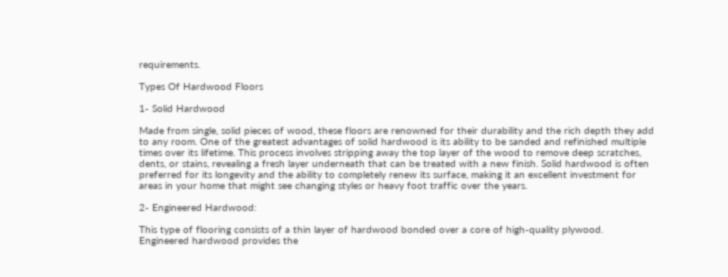requirements.

Types Of Hardwood Floors

1- Solid Hardwood

Made from single, solid pieces of wood, these floors are renowned for their durability and the rich depth they add to any room. One of the greatest advantages of solid hardwood is its ability to be sanded and refinished multiple times over its lifetime. This process involves stripping away the top layer of the wood to remove deep scratches, dents, or stains, revealing a fresh layer underneath that can be treated with a new finish. Solid hardwood is often preferred for its longevity and the ability to completely renew its surface, making it an excellent investment for areas in your home that might see changing styles or heavy foot traffic over the years.

2- Engineered Hardwood:

This type of flooring consists of a thin layer of hardwood bonded over a core of high-quality plywood. Engineered hardwood provides the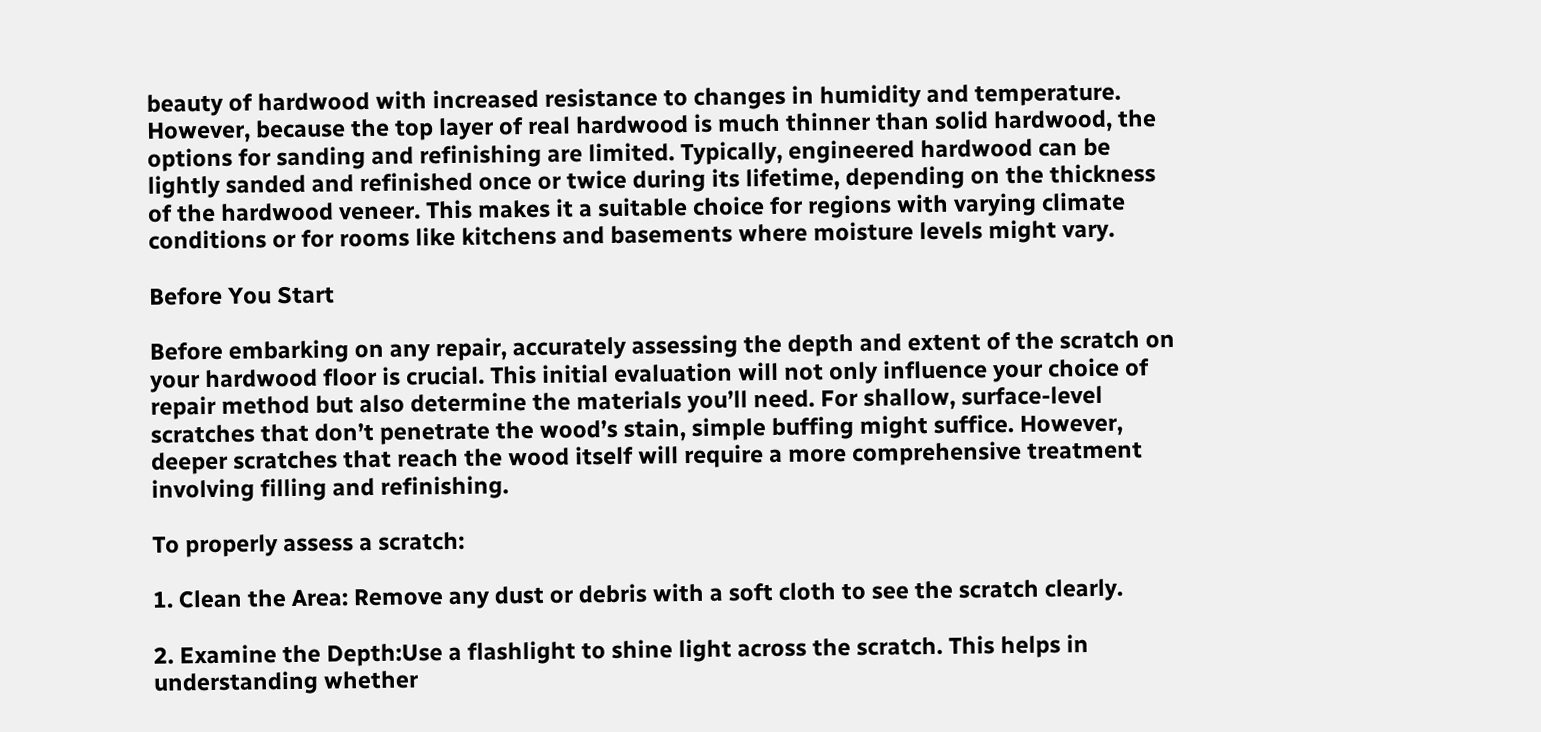beauty of hardwood with increased resistance to changes in humidity and temperature. However, because the top layer of real hardwood is much thinner than solid hardwood, the options for sanding and refinishing are limited. Typically, engineered hardwood can be lightly sanded and refinished once or twice during its lifetime, depending on the thickness of the hardwood veneer. This makes it a suitable choice for regions with varying climate conditions or for rooms like kitchens and basements where moisture levels might vary.

Before You Start

Before embarking on any repair, accurately assessing the depth and extent of the scratch on your hardwood floor is crucial. This initial evaluation will not only influence your choice of repair method but also determine the materials you’ll need. For shallow, surface-level scratches that don’t penetrate the wood’s stain, simple buffing might suffice. However, deeper scratches that reach the wood itself will require a more comprehensive treatment involving filling and refinishing.

To properly assess a scratch:

1. Clean the Area: Remove any dust or debris with a soft cloth to see the scratch clearly.

2. Examine the Depth:Use a flashlight to shine light across the scratch. This helps in understanding whether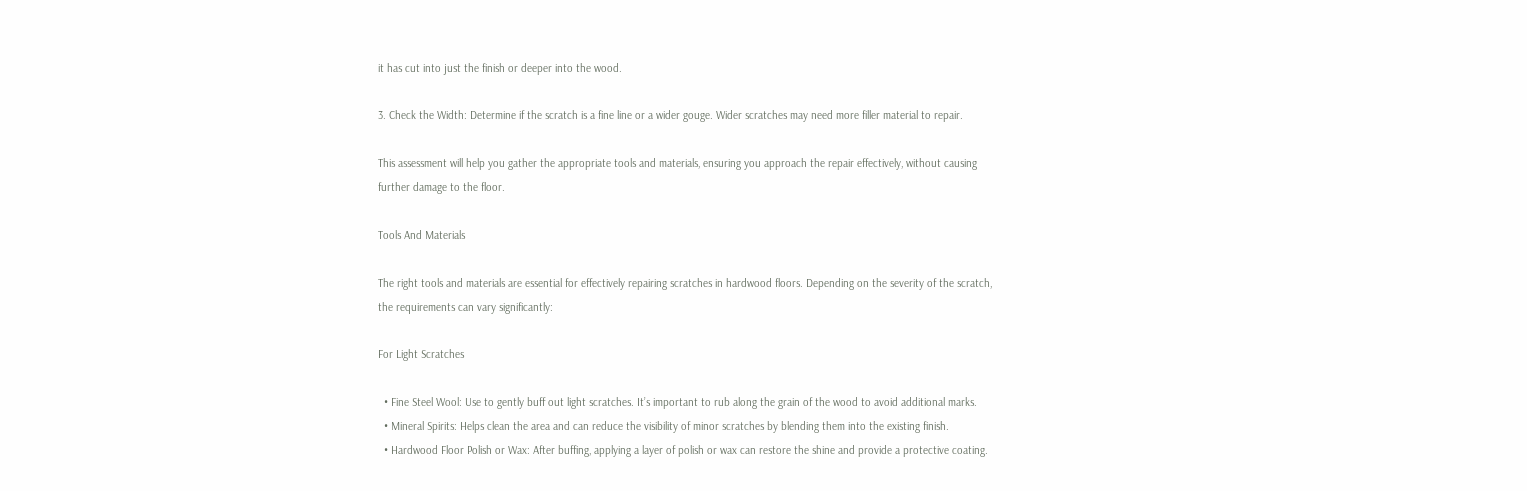it has cut into just the finish or deeper into the wood.

3. Check the Width: Determine if the scratch is a fine line or a wider gouge. Wider scratches may need more filler material to repair.

This assessment will help you gather the appropriate tools and materials, ensuring you approach the repair effectively, without causing further damage to the floor.

Tools And Materials

The right tools and materials are essential for effectively repairing scratches in hardwood floors. Depending on the severity of the scratch, the requirements can vary significantly:

For Light Scratches

  • Fine Steel Wool: Use to gently buff out light scratches. It’s important to rub along the grain of the wood to avoid additional marks.
  • Mineral Spirits: Helps clean the area and can reduce the visibility of minor scratches by blending them into the existing finish.
  • Hardwood Floor Polish or Wax: After buffing, applying a layer of polish or wax can restore the shine and provide a protective coating.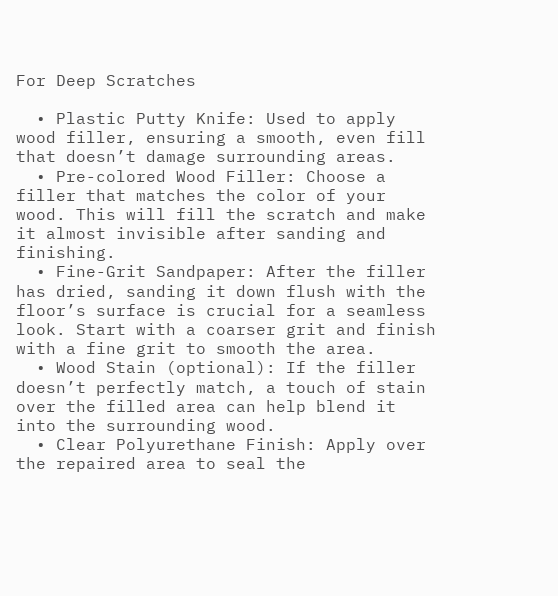For Deep Scratches

  • Plastic Putty Knife: Used to apply wood filler, ensuring a smooth, even fill that doesn’t damage surrounding areas.
  • Pre-colored Wood Filler: Choose a filler that matches the color of your wood. This will fill the scratch and make it almost invisible after sanding and finishing.
  • Fine-Grit Sandpaper: After the filler has dried, sanding it down flush with the floor’s surface is crucial for a seamless look. Start with a coarser grit and finish with a fine grit to smooth the area.
  • Wood Stain (optional): If the filler doesn’t perfectly match, a touch of stain over the filled area can help blend it into the surrounding wood.
  • Clear Polyurethane Finish: Apply over the repaired area to seal the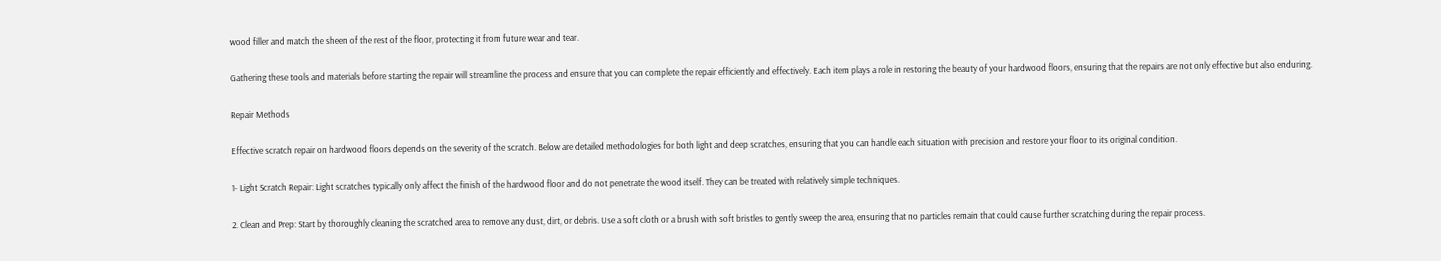wood filler and match the sheen of the rest of the floor, protecting it from future wear and tear.

Gathering these tools and materials before starting the repair will streamline the process and ensure that you can complete the repair efficiently and effectively. Each item plays a role in restoring the beauty of your hardwood floors, ensuring that the repairs are not only effective but also enduring.

Repair Methods

Effective scratch repair on hardwood floors depends on the severity of the scratch. Below are detailed methodologies for both light and deep scratches, ensuring that you can handle each situation with precision and restore your floor to its original condition.

1- Light Scratch Repair: Light scratches typically only affect the finish of the hardwood floor and do not penetrate the wood itself. They can be treated with relatively simple techniques.

2. Clean and Prep: Start by thoroughly cleaning the scratched area to remove any dust, dirt, or debris. Use a soft cloth or a brush with soft bristles to gently sweep the area, ensuring that no particles remain that could cause further scratching during the repair process.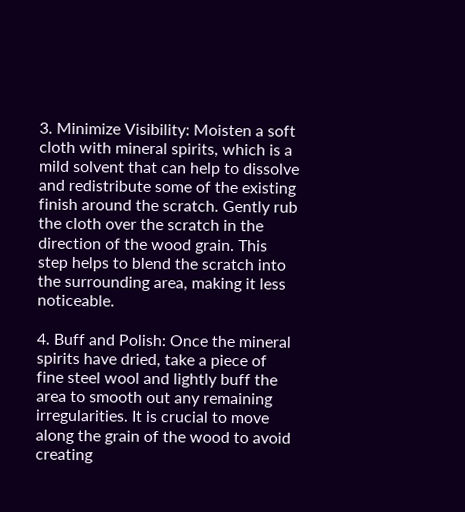3. Minimize Visibility: Moisten a soft cloth with mineral spirits, which is a mild solvent that can help to dissolve and redistribute some of the existing finish around the scratch. Gently rub the cloth over the scratch in the direction of the wood grain. This step helps to blend the scratch into the surrounding area, making it less noticeable.

4. Buff and Polish: Once the mineral spirits have dried, take a piece of fine steel wool and lightly buff the area to smooth out any remaining irregularities. It is crucial to move along the grain of the wood to avoid creating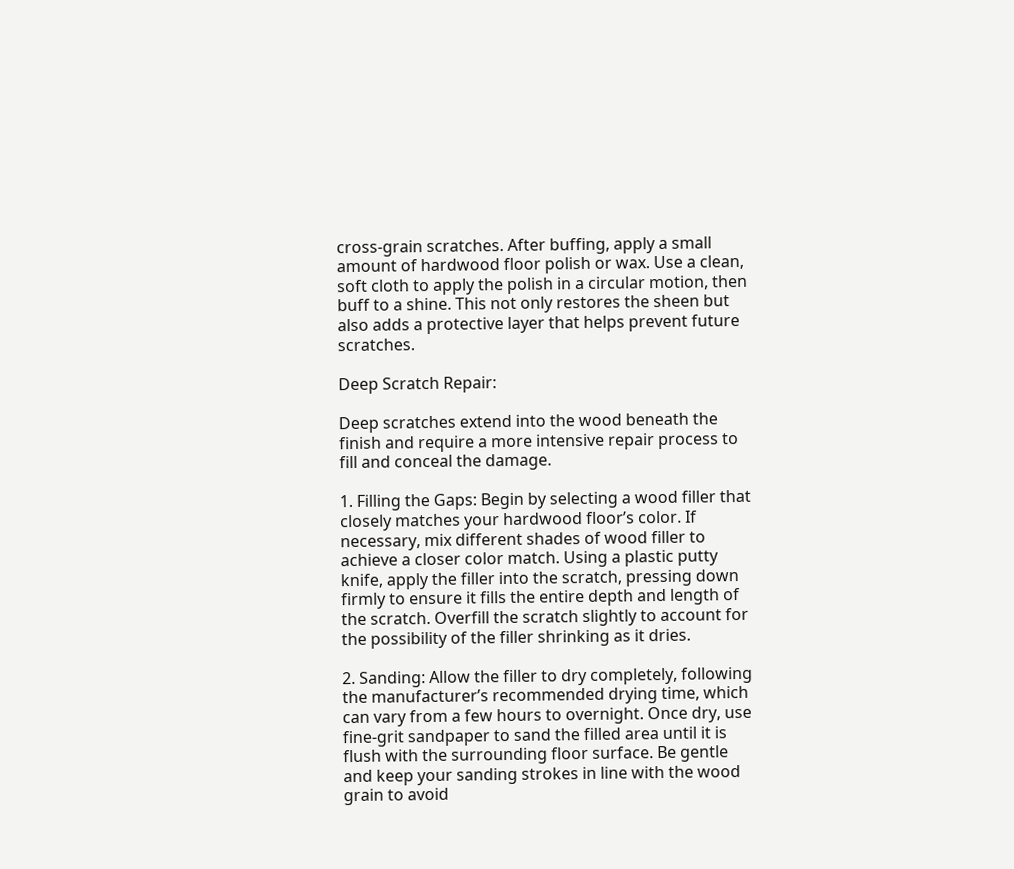cross-grain scratches. After buffing, apply a small amount of hardwood floor polish or wax. Use a clean, soft cloth to apply the polish in a circular motion, then buff to a shine. This not only restores the sheen but also adds a protective layer that helps prevent future scratches.

Deep Scratch Repair:

Deep scratches extend into the wood beneath the finish and require a more intensive repair process to fill and conceal the damage.

1. Filling the Gaps: Begin by selecting a wood filler that closely matches your hardwood floor’s color. If necessary, mix different shades of wood filler to achieve a closer color match. Using a plastic putty knife, apply the filler into the scratch, pressing down firmly to ensure it fills the entire depth and length of the scratch. Overfill the scratch slightly to account for the possibility of the filler shrinking as it dries.

2. Sanding: Allow the filler to dry completely, following the manufacturer’s recommended drying time, which can vary from a few hours to overnight. Once dry, use fine-grit sandpaper to sand the filled area until it is flush with the surrounding floor surface. Be gentle and keep your sanding strokes in line with the wood grain to avoid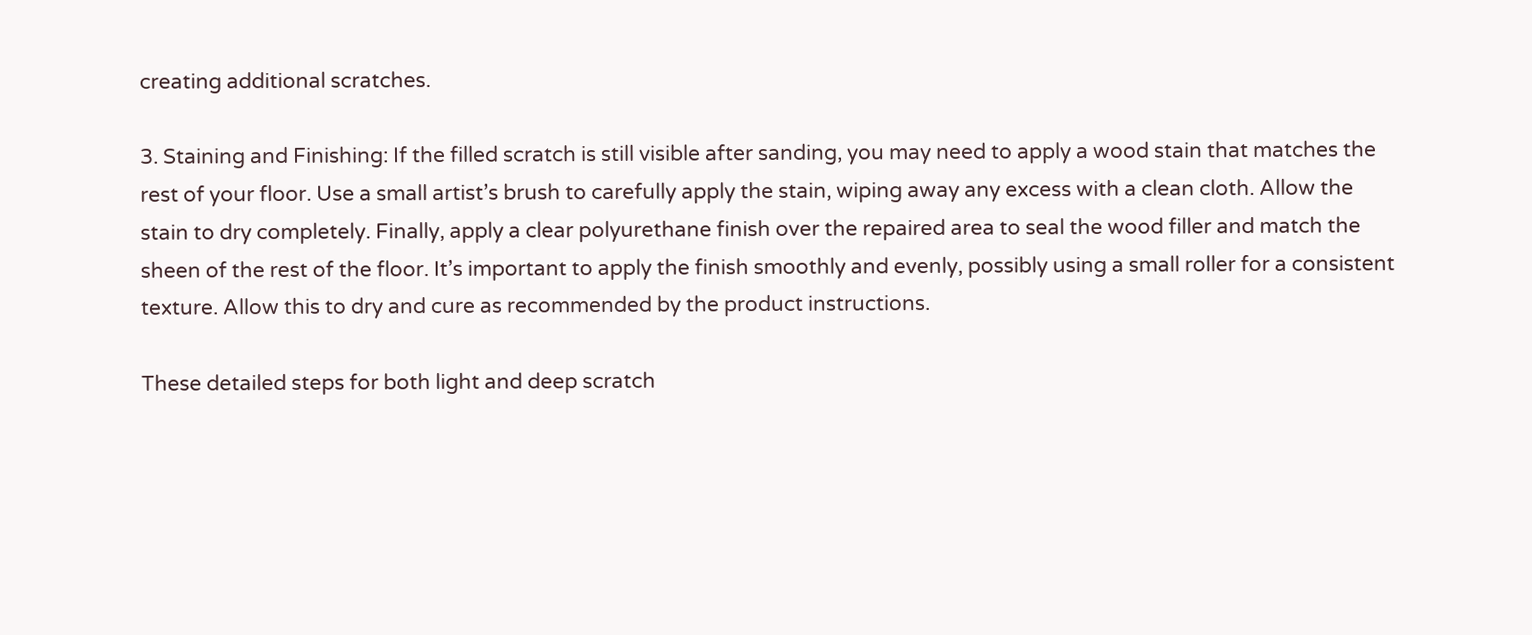creating additional scratches.

3. Staining and Finishing: If the filled scratch is still visible after sanding, you may need to apply a wood stain that matches the rest of your floor. Use a small artist’s brush to carefully apply the stain, wiping away any excess with a clean cloth. Allow the stain to dry completely. Finally, apply a clear polyurethane finish over the repaired area to seal the wood filler and match the sheen of the rest of the floor. It’s important to apply the finish smoothly and evenly, possibly using a small roller for a consistent texture. Allow this to dry and cure as recommended by the product instructions.

These detailed steps for both light and deep scratch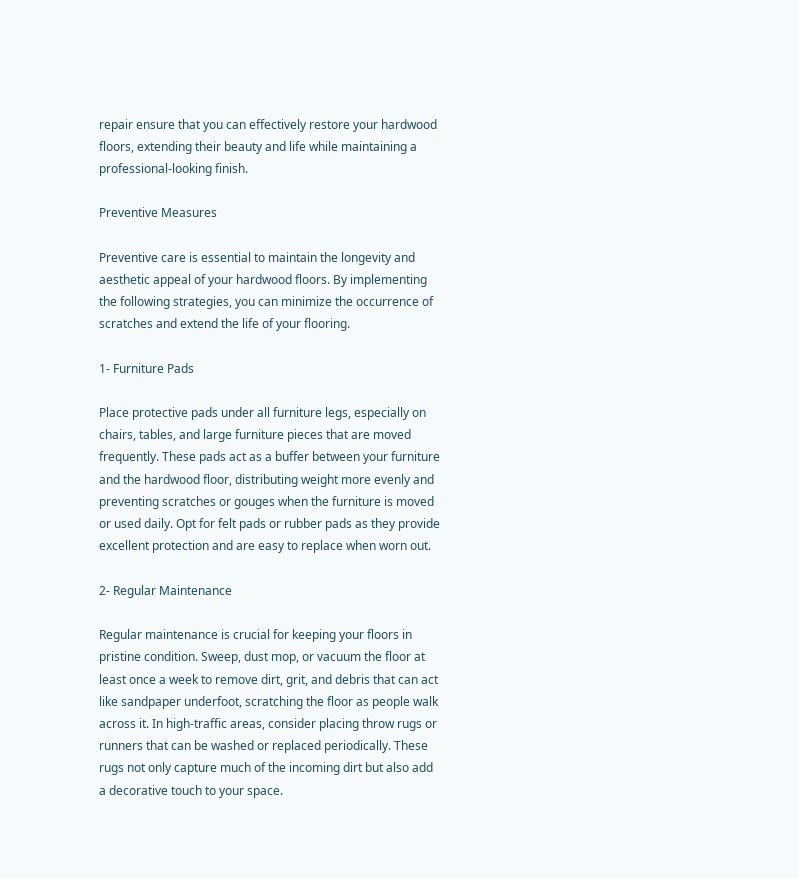repair ensure that you can effectively restore your hardwood floors, extending their beauty and life while maintaining a professional-looking finish.

Preventive Measures

Preventive care is essential to maintain the longevity and aesthetic appeal of your hardwood floors. By implementing the following strategies, you can minimize the occurrence of scratches and extend the life of your flooring.

1- Furniture Pads

Place protective pads under all furniture legs, especially on chairs, tables, and large furniture pieces that are moved frequently. These pads act as a buffer between your furniture and the hardwood floor, distributing weight more evenly and preventing scratches or gouges when the furniture is moved or used daily. Opt for felt pads or rubber pads as they provide excellent protection and are easy to replace when worn out.

2- Regular Maintenance

Regular maintenance is crucial for keeping your floors in pristine condition. Sweep, dust mop, or vacuum the floor at least once a week to remove dirt, grit, and debris that can act like sandpaper underfoot, scratching the floor as people walk across it. In high-traffic areas, consider placing throw rugs or runners that can be washed or replaced periodically. These rugs not only capture much of the incoming dirt but also add a decorative touch to your space.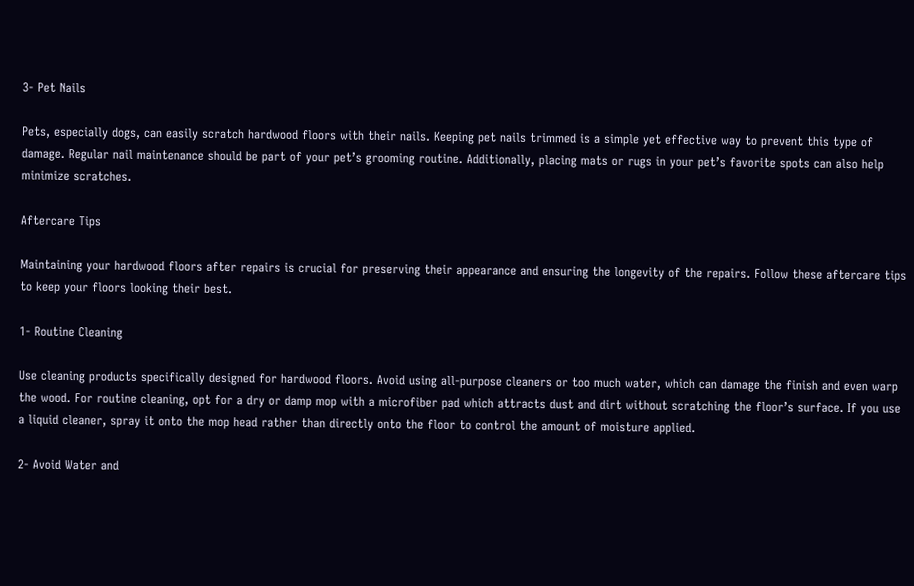3- Pet Nails

Pets, especially dogs, can easily scratch hardwood floors with their nails. Keeping pet nails trimmed is a simple yet effective way to prevent this type of damage. Regular nail maintenance should be part of your pet’s grooming routine. Additionally, placing mats or rugs in your pet’s favorite spots can also help minimize scratches.

Aftercare Tips

Maintaining your hardwood floors after repairs is crucial for preserving their appearance and ensuring the longevity of the repairs. Follow these aftercare tips to keep your floors looking their best.

1- Routine Cleaning

Use cleaning products specifically designed for hardwood floors. Avoid using all-purpose cleaners or too much water, which can damage the finish and even warp the wood. For routine cleaning, opt for a dry or damp mop with a microfiber pad which attracts dust and dirt without scratching the floor’s surface. If you use a liquid cleaner, spray it onto the mop head rather than directly onto the floor to control the amount of moisture applied.

2- Avoid Water and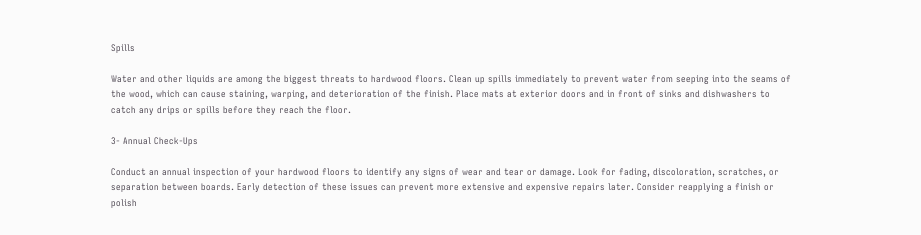Spills

Water and other liquids are among the biggest threats to hardwood floors. Clean up spills immediately to prevent water from seeping into the seams of the wood, which can cause staining, warping, and deterioration of the finish. Place mats at exterior doors and in front of sinks and dishwashers to catch any drips or spills before they reach the floor.

3- Annual Check-Ups

Conduct an annual inspection of your hardwood floors to identify any signs of wear and tear or damage. Look for fading, discoloration, scratches, or separation between boards. Early detection of these issues can prevent more extensive and expensive repairs later. Consider reapplying a finish or polish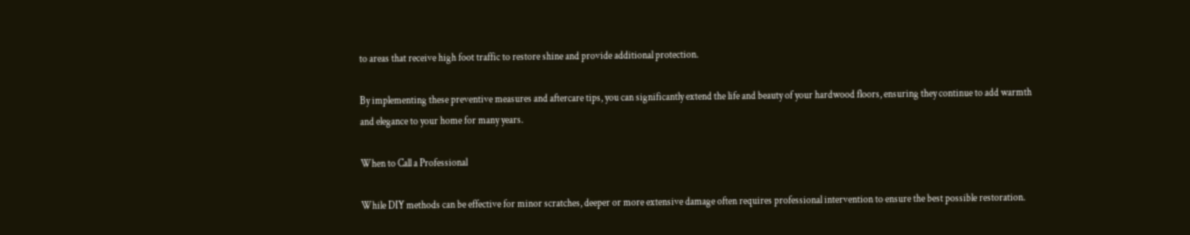to areas that receive high foot traffic to restore shine and provide additional protection.

By implementing these preventive measures and aftercare tips, you can significantly extend the life and beauty of your hardwood floors, ensuring they continue to add warmth and elegance to your home for many years.

When to Call a Professional

While DIY methods can be effective for minor scratches, deeper or more extensive damage often requires professional intervention to ensure the best possible restoration.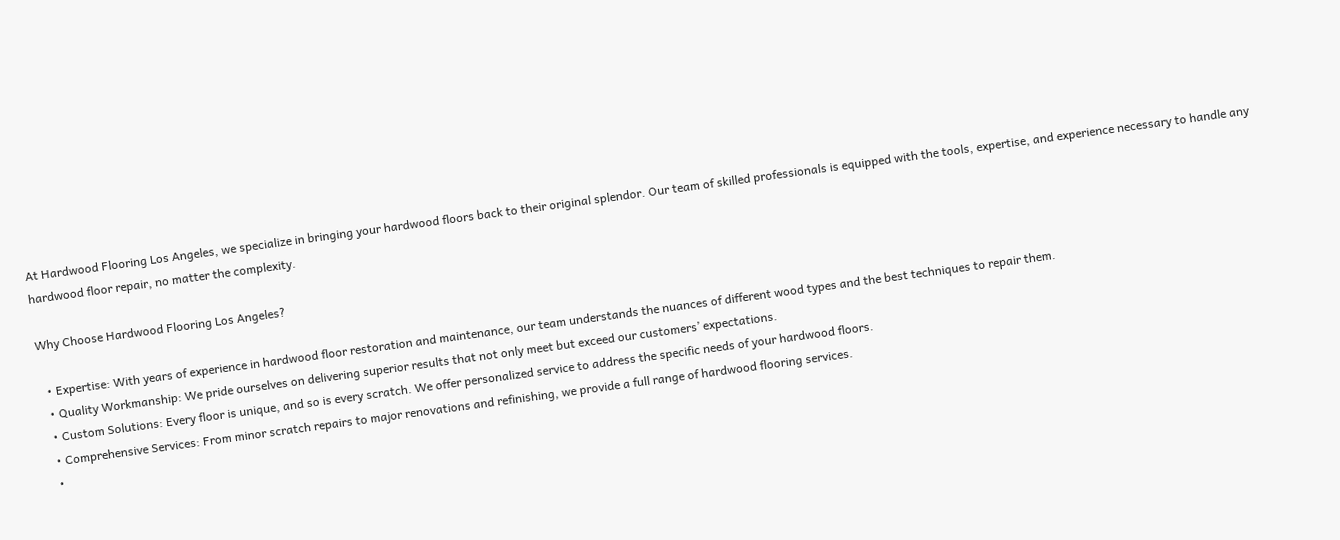At Hardwood Flooring Los Angeles, we specialize in bringing your hardwood floors back to their original splendor. Our team of skilled professionals is equipped with the tools, expertise, and experience necessary to handle any hardwood floor repair, no matter the complexity.

Why Choose Hardwood Flooring Los Angeles?

  • Expertise: With years of experience in hardwood floor restoration and maintenance, our team understands the nuances of different wood types and the best techniques to repair them.
  • Quality Workmanship: We pride ourselves on delivering superior results that not only meet but exceed our customers’ expectations.
  • Custom Solutions: Every floor is unique, and so is every scratch. We offer personalized service to address the specific needs of your hardwood floors.
  • Comprehensive Services: From minor scratch repairs to major renovations and refinishing, we provide a full range of hardwood flooring services.
  •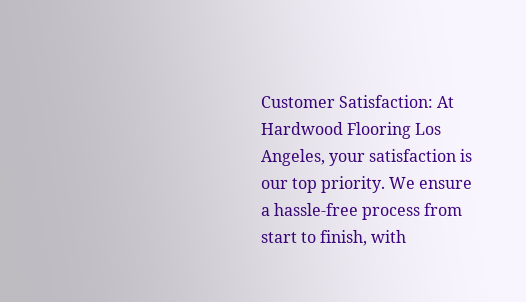Customer Satisfaction: At Hardwood Flooring Los Angeles, your satisfaction is our top priority. We ensure a hassle-free process from start to finish, with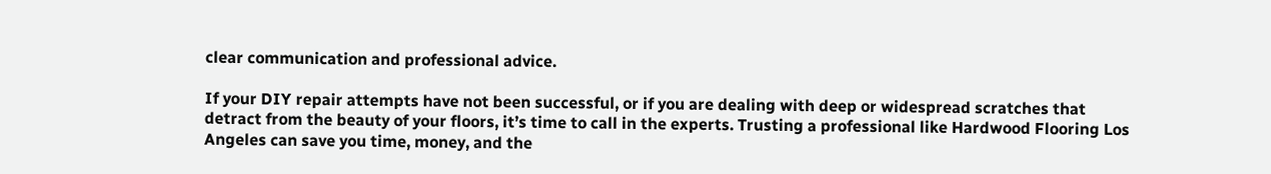clear communication and professional advice.

If your DIY repair attempts have not been successful, or if you are dealing with deep or widespread scratches that detract from the beauty of your floors, it’s time to call in the experts. Trusting a professional like Hardwood Flooring Los Angeles can save you time, money, and the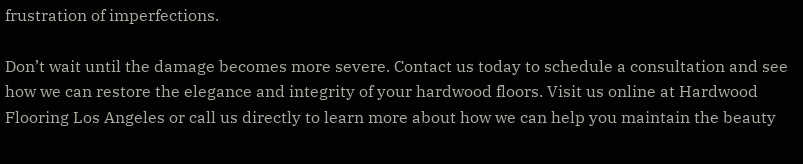frustration of imperfections.

Don’t wait until the damage becomes more severe. Contact us today to schedule a consultation and see how we can restore the elegance and integrity of your hardwood floors. Visit us online at Hardwood Flooring Los Angeles or call us directly to learn more about how we can help you maintain the beauty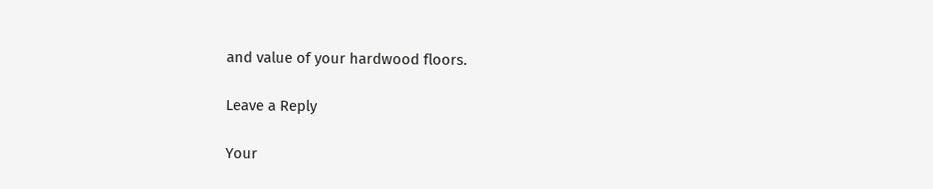and value of your hardwood floors.

Leave a Reply

Your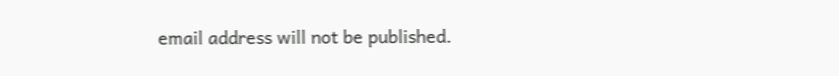email address will not be published.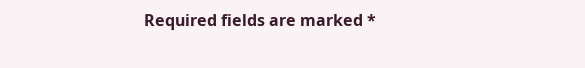Required fields are marked *